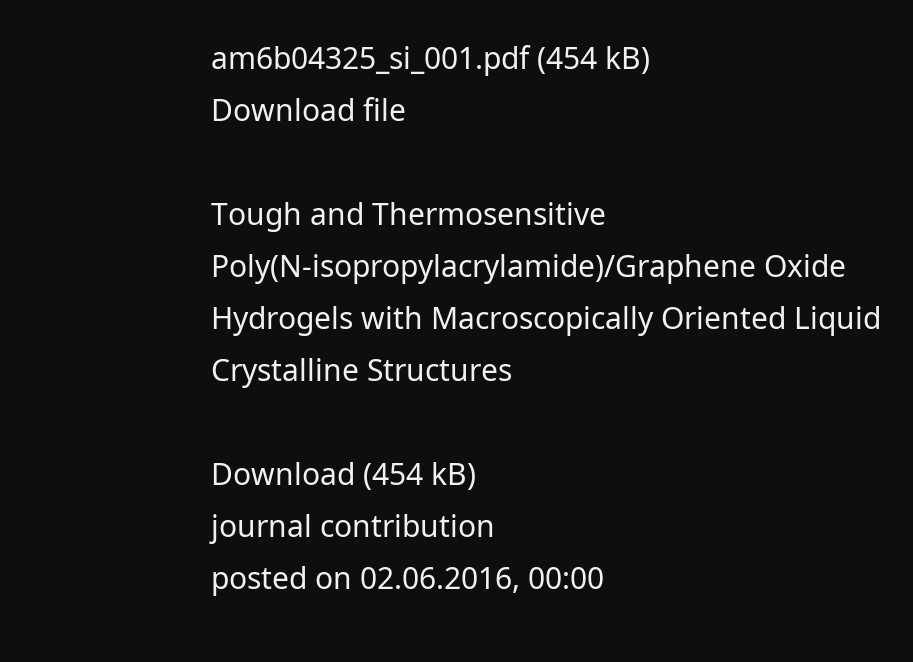am6b04325_si_001.pdf (454 kB)
Download file

Tough and Thermosensitive Poly(N‑isopropylacrylamide)/Graphene Oxide Hydrogels with Macroscopically Oriented Liquid Crystalline Structures

Download (454 kB)
journal contribution
posted on 02.06.2016, 00:00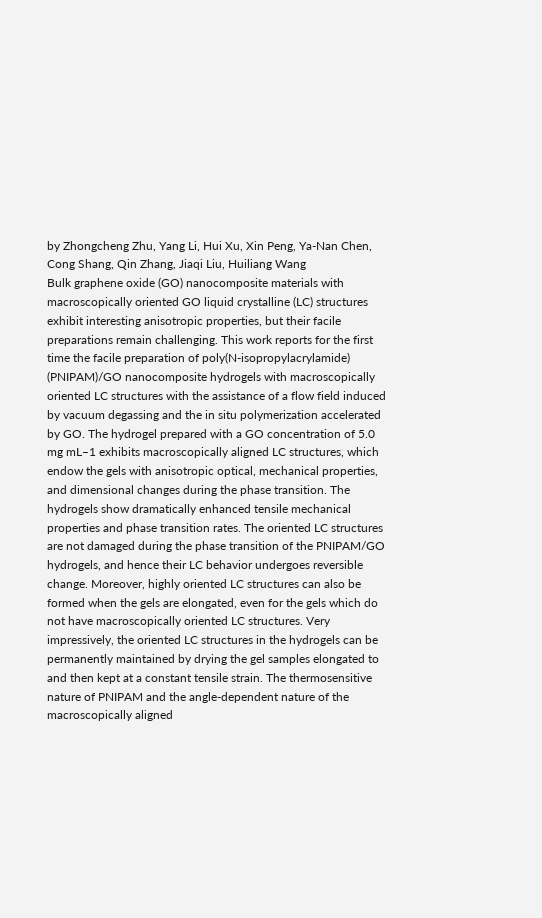by Zhongcheng Zhu, Yang Li, Hui Xu, Xin Peng, Ya-Nan Chen, Cong Shang, Qin Zhang, Jiaqi Liu, Huiliang Wang
Bulk graphene oxide (GO) nanocomposite materials with macroscopically oriented GO liquid crystalline (LC) structures exhibit interesting anisotropic properties, but their facile preparations remain challenging. This work reports for the first time the facile preparation of poly(N-isopropylacrylamide) (PNIPAM)/GO nanocomposite hydrogels with macroscopically oriented LC structures with the assistance of a flow field induced by vacuum degassing and the in situ polymerization accelerated by GO. The hydrogel prepared with a GO concentration of 5.0 mg mL–1 exhibits macroscopically aligned LC structures, which endow the gels with anisotropic optical, mechanical properties, and dimensional changes during the phase transition. The hydrogels show dramatically enhanced tensile mechanical properties and phase transition rates. The oriented LC structures are not damaged during the phase transition of the PNIPAM/GO hydrogels, and hence their LC behavior undergoes reversible change. Moreover, highly oriented LC structures can also be formed when the gels are elongated, even for the gels which do not have macroscopically oriented LC structures. Very impressively, the oriented LC structures in the hydrogels can be permanently maintained by drying the gel samples elongated to and then kept at a constant tensile strain. The thermosensitive nature of PNIPAM and the angle-dependent nature of the macroscopically aligned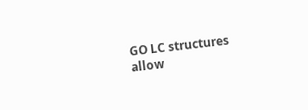GO LC structures allow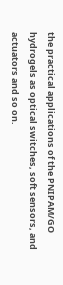the practical applications of the PNIPAM/GO hydrogels as optical switches, soft sensors, and actuators and so on.